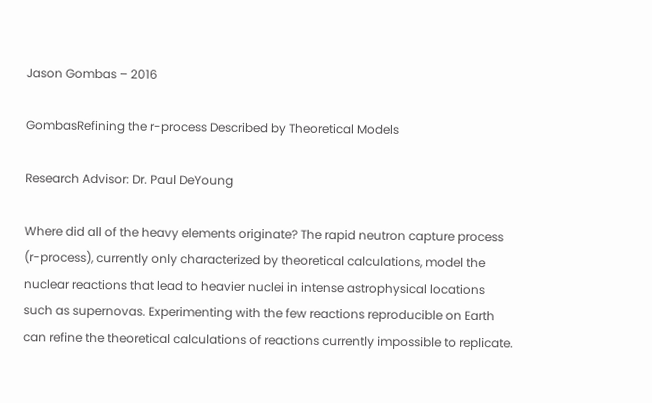Jason Gombas – 2016

GombasRefining the r-process Described by Theoretical Models

Research Advisor: Dr. Paul DeYoung

Where did all of the heavy elements originate? The rapid neutron capture process (r-process), currently only characterized by theoretical calculations, model the nuclear reactions that lead to heavier nuclei in intense astrophysical locations such as supernovas. Experimenting with the few reactions reproducible on Earth can refine the theoretical calculations of reactions currently impossible to replicate.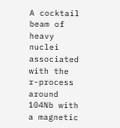A cocktail beam of heavy nuclei associated with the r-process around 104Nb with a magnetic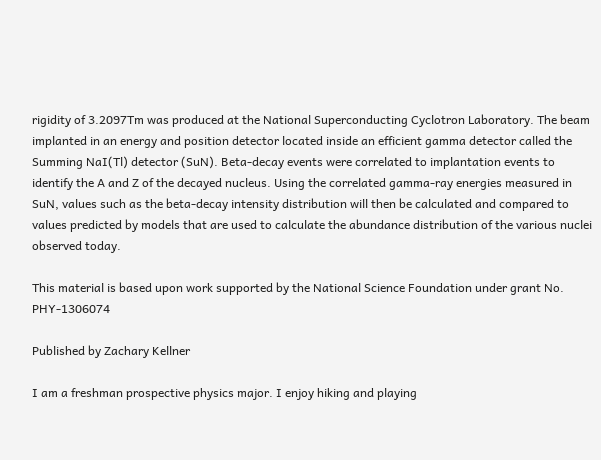rigidity of 3.2097Tm was produced at the National Superconducting Cyclotron Laboratory. The beam implanted in an energy and position detector located inside an efficient gamma detector called the Summing NaI(Tl) detector (SuN). Beta-decay events were correlated to implantation events to identify the A and Z of the decayed nucleus. Using the correlated gamma-ray energies measured in SuN, values such as the beta-decay intensity distribution will then be calculated and compared to values predicted by models that are used to calculate the abundance distribution of the various nuclei observed today.

This material is based upon work supported by the National Science Foundation under grant No. PHY-1306074

Published by Zachary Kellner

I am a freshman prospective physics major. I enjoy hiking and playing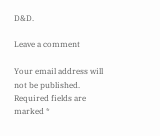D&D.

Leave a comment

Your email address will not be published. Required fields are marked *